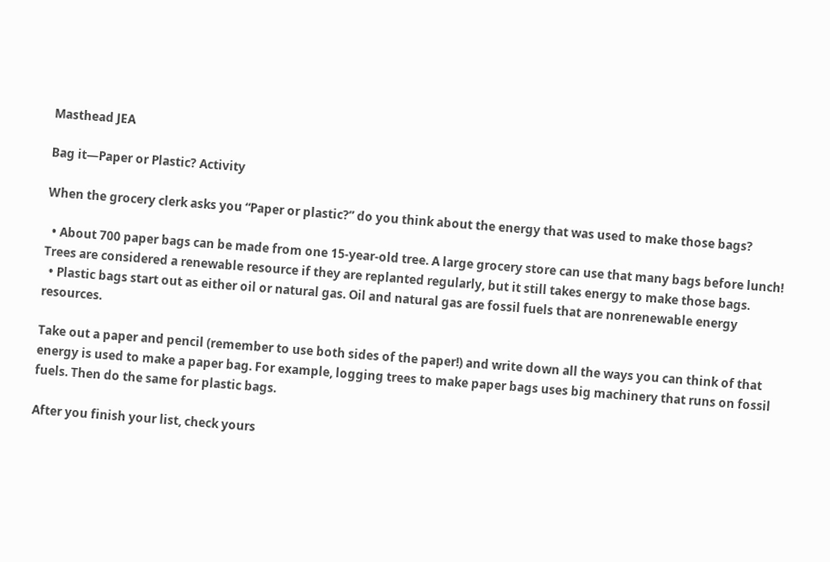Masthead JEA

Bag it—Paper or Plastic? Activity

When the grocery clerk asks you “Paper or plastic?” do you think about the energy that was used to make those bags?

  • About 700 paper bags can be made from one 15-year-old tree. A large grocery store can use that many bags before lunch! Trees are considered a renewable resource if they are replanted regularly, but it still takes energy to make those bags.
  • Plastic bags start out as either oil or natural gas. Oil and natural gas are fossil fuels that are nonrenewable energy resources.

Take out a paper and pencil (remember to use both sides of the paper!) and write down all the ways you can think of that energy is used to make a paper bag. For example, logging trees to make paper bags uses big machinery that runs on fossil fuels. Then do the same for plastic bags.

After you finish your list, check yours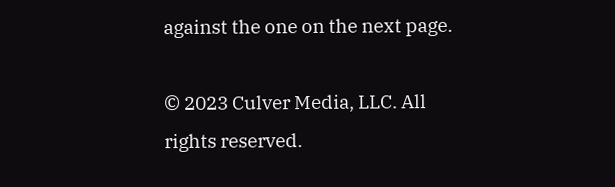against the one on the next page.

© 2023 Culver Media, LLC. All rights reserved.